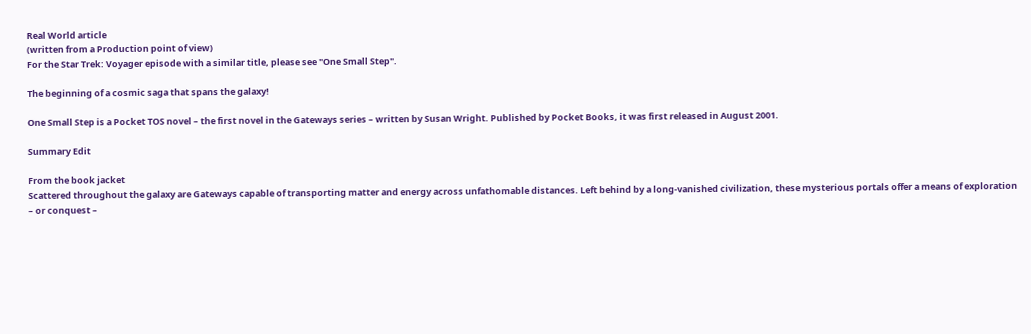Real World article
(written from a Production point of view)
For the Star Trek: Voyager episode with a similar title, please see "One Small Step".

The beginning of a cosmic saga that spans the galaxy!

One Small Step is a Pocket TOS novel – the first novel in the Gateways series – written by Susan Wright. Published by Pocket Books, it was first released in August 2001.

Summary Edit

From the book jacket
Scattered throughout the galaxy are Gateways capable of transporting matter and energy across unfathomable distances. Left behind by a long-vanished civilization, these mysterious portals offer a means of exploration – or conquest –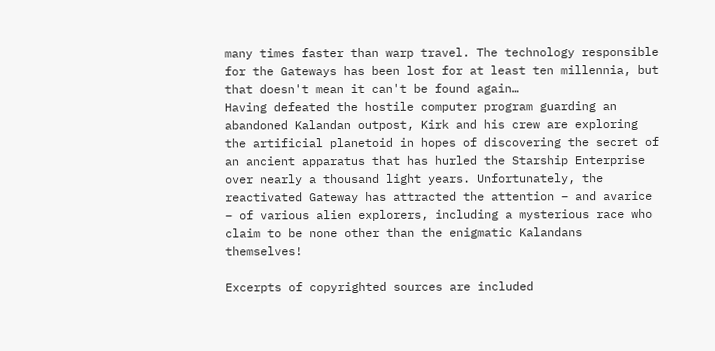many times faster than warp travel. The technology responsible for the Gateways has been lost for at least ten millennia, but that doesn't mean it can't be found again…
Having defeated the hostile computer program guarding an abandoned Kalandan outpost, Kirk and his crew are exploring the artificial planetoid in hopes of discovering the secret of an ancient apparatus that has hurled the Starship Enterprise over nearly a thousand light years. Unfortunately, the reactivated Gateway has attracted the attention – and avarice – of various alien explorers, including a mysterious race who claim to be none other than the enigmatic Kalandans themselves!

Excerpts of copyrighted sources are included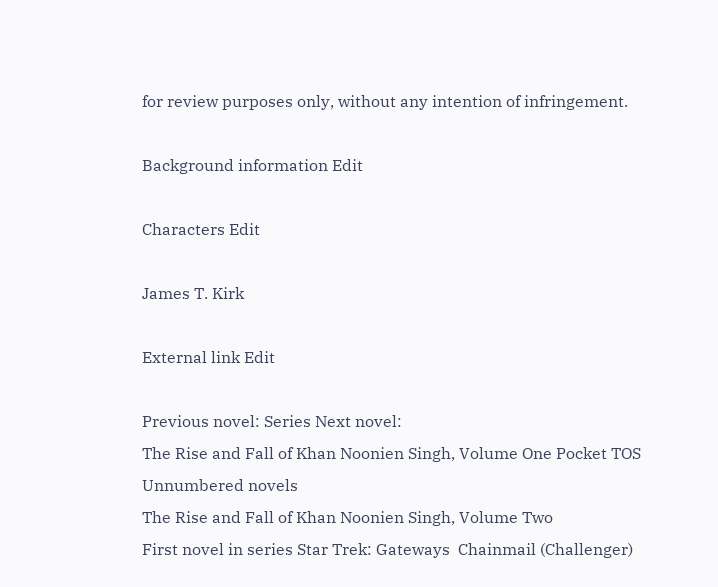for review purposes only, without any intention of infringement.

Background information Edit

Characters Edit

James T. Kirk

External link Edit

Previous novel: Series Next novel:
The Rise and Fall of Khan Noonien Singh, Volume One Pocket TOS
Unnumbered novels
The Rise and Fall of Khan Noonien Singh, Volume Two
First novel in series Star Trek: Gateways  Chainmail (Challenger)